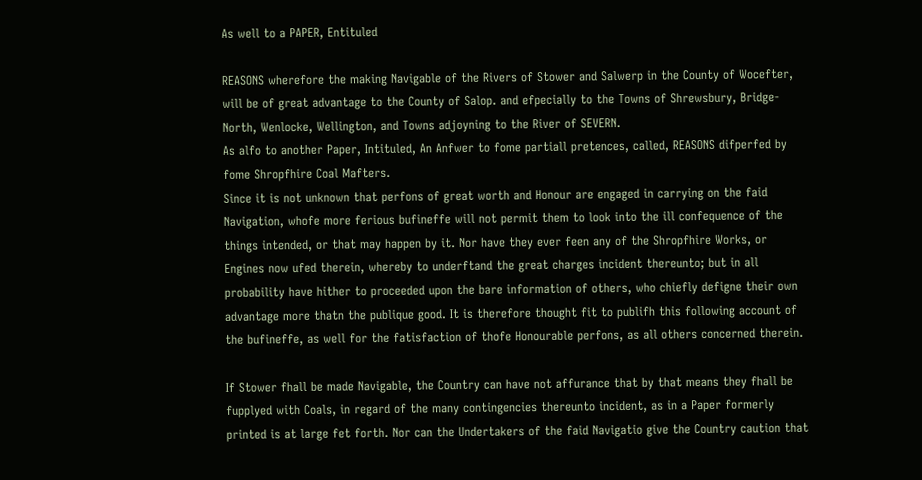As well to a PAPER, Entituled

REASONS wherefore the making Navigable of the Rivers of Stower and Salwerp in the County of Wocefter, will be of great advantage to the County of Salop. and efpecially to the Towns of Shrewsbury, Bridge-North, Wenlocke, Wellington, and Towns adjoyning to the River of SEVERN.
As alfo to another Paper, Intituled, An Anfwer to fome partiall pretences, called, REASONS difperfed by fome Shropfhire Coal Mafters.
Since it is not unknown that perfons of great worth and Honour are engaged in carrying on the faid Navigation, whofe more ferious bufineffe will not permit them to look into the ill confequence of the things intended, or that may happen by it. Nor have they ever feen any of the Shropfhire Works, or Engines now ufed therein, whereby to underftand the great charges incident thereunto; but in all probability have hither to proceeded upon the bare information of others, who chiefly defigne their own advantage more thatn the publique good. It is therefore thought fit to publifh this following account of the bufineffe, as well for the fatisfaction of thofe Honourable perfons, as all others concerned therein.

If Stower fhall be made Navigable, the Country can have not affurance that by that means they fhall be fupplyed with Coals, in regard of the many contingencies thereunto incident, as in a Paper formerly printed is at large fet forth. Nor can the Undertakers of the faid Navigatio give the Country caution that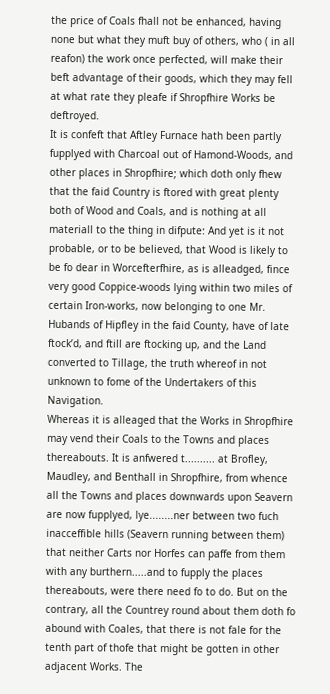the price of Coals fhall not be enhanced, having none but what they muft buy of others, who ( in all reafon) the work once perfected, will make their beft advantage of their goods, which they may fell at what rate they pleafe if Shropfhire Works be deftroyed.
It is confeft that Aftley Furnace hath been partly fupplyed with Charcoal out of Hamond-Woods, and other places in Shropfhire; which doth only fhew that the faid Country is ftored with great plenty both of Wood and Coals, and is nothing at all materiall to the thing in difpute: And yet is it not probable, or to be believed, that Wood is likely to be fo dear in Worcefterfhire, as is alleadged, fince very good Coppice-woods lying within two miles of certain Iron-works, now belonging to one Mr. Hubands of Hipfley in the faid County, have of late ftock’d, and ftill are ftocking up, and the Land converted to Tillage, the truth whereof in not unknown to fome of the Undertakers of this Navigation.
Whereas it is alleaged that the Works in Shropfhire may vend their Coals to the Towns and places thereabouts. It is anfwered t.......... at Brofley, Maudley, and Benthall in Shropfhire, from whence all the Towns and places downwards upon Seavern are now fupplyed, lye........ner between two fuch inacceffible hills (Seavern running between them) that neither Carts nor Horfes can paffe from them with any burthern.....and to fupply the places thereabouts, were there need fo to do. But on the contrary, all the Countrey round about them doth fo abound with Coales, that there is not fale for the tenth part of thofe that might be gotten in other adjacent Works. The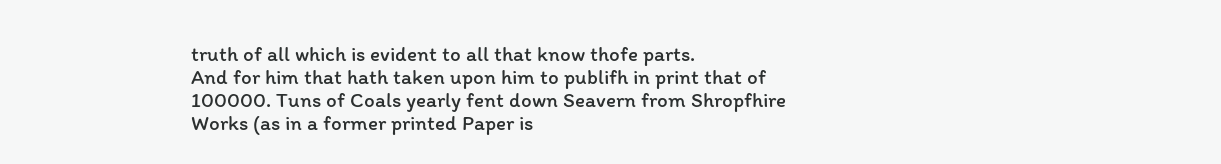truth of all which is evident to all that know thofe parts.
And for him that hath taken upon him to publifh in print that of 100000. Tuns of Coals yearly fent down Seavern from Shropfhire Works (as in a former printed Paper is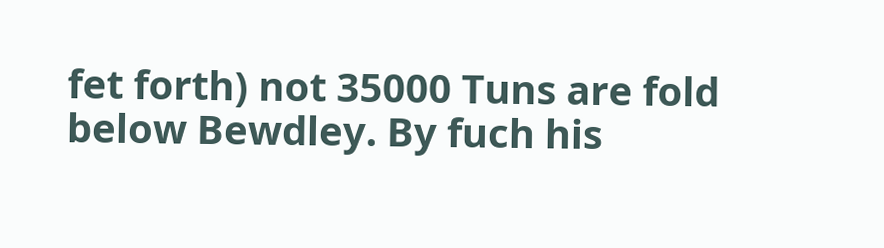fet forth) not 35000 Tuns are fold below Bewdley. By fuch his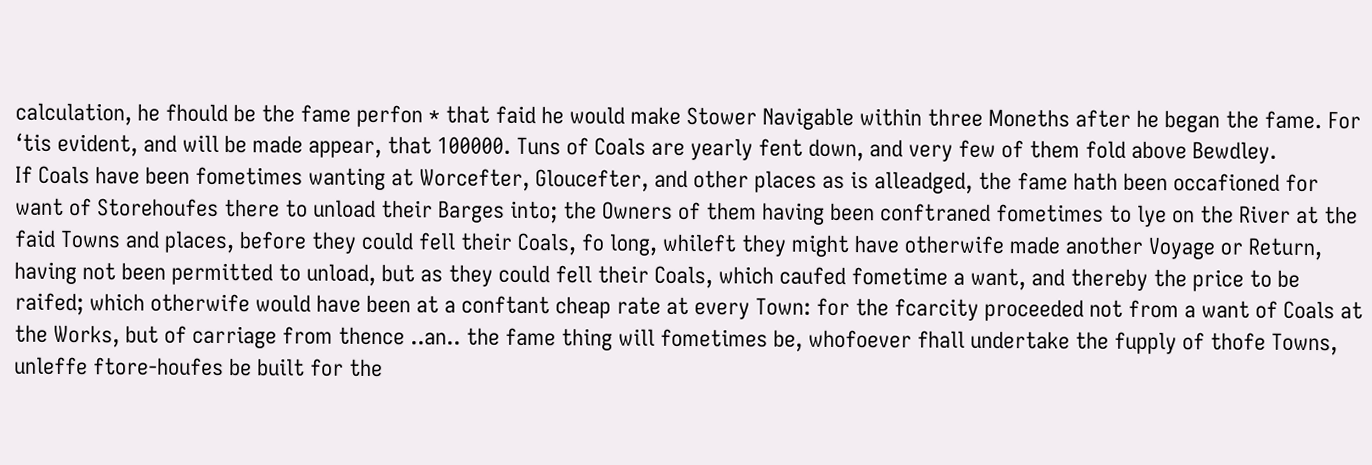calculation, he fhould be the fame perfon * that faid he would make Stower Navigable within three Moneths after he began the fame. For ‘tis evident, and will be made appear, that 100000. Tuns of Coals are yearly fent down, and very few of them fold above Bewdley.
If Coals have been fometimes wanting at Worcefter, Gloucefter, and other places as is alleadged, the fame hath been occafioned for want of Storehoufes there to unload their Barges into; the Owners of them having been conftraned fometimes to lye on the River at the faid Towns and places, before they could fell their Coals, fo long, whileft they might have otherwife made another Voyage or Return, having not been permitted to unload, but as they could fell their Coals, which caufed fometime a want, and thereby the price to be raifed; which otherwife would have been at a conftant cheap rate at every Town: for the fcarcity proceeded not from a want of Coals at the Works, but of carriage from thence ..an.. the fame thing will fometimes be, whofoever fhall undertake the fupply of thofe Towns, unleffe ftore-houfes be built for the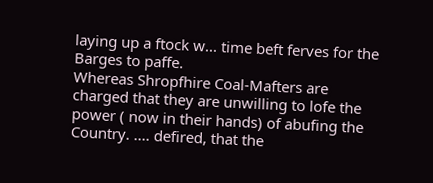laying up a ftock w... time beft ferves for the Barges to paffe.
Whereas Shropfhire Coal-Mafters are charged that they are unwilling to lofe the power ( now in their hands) of abufing the Country. .... defired, that the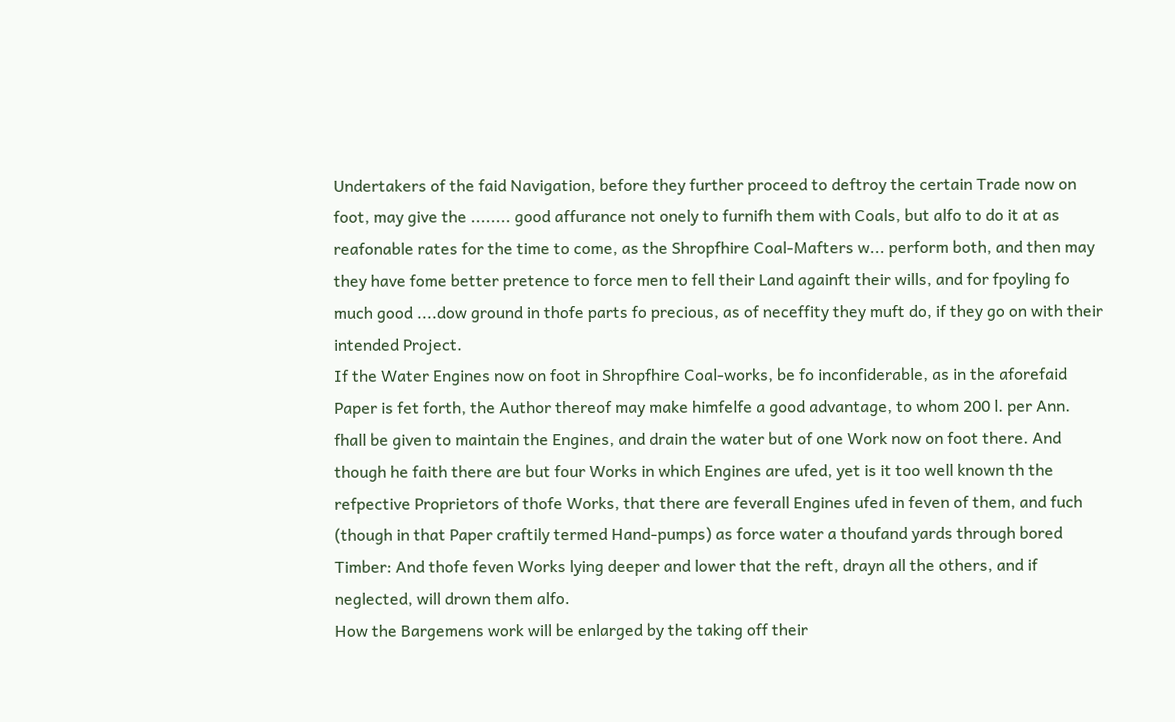Undertakers of the faid Navigation, before they further proceed to deftroy the certain Trade now on foot, may give the ........ good affurance not onely to furnifh them with Coals, but alfo to do it at as reafonable rates for the time to come, as the Shropfhire Coal-Mafters w... perform both, and then may they have fome better pretence to force men to fell their Land againft their wills, and for fpoyling fo much good ....dow ground in thofe parts fo precious, as of neceffity they muft do, if they go on with their intended Project.
If the Water Engines now on foot in Shropfhire Coal-works, be fo inconfiderable, as in the aforefaid Paper is fet forth, the Author thereof may make himfelfe a good advantage, to whom 200 l. per Ann. fhall be given to maintain the Engines, and drain the water but of one Work now on foot there. And though he faith there are but four Works in which Engines are ufed, yet is it too well known th the refpective Proprietors of thofe Works, that there are feverall Engines ufed in feven of them, and fuch (though in that Paper craftily termed Hand-pumps) as force water a thoufand yards through bored Timber: And thofe feven Works lying deeper and lower that the reft, drayn all the others, and if neglected, will drown them alfo.
How the Bargemens work will be enlarged by the taking off their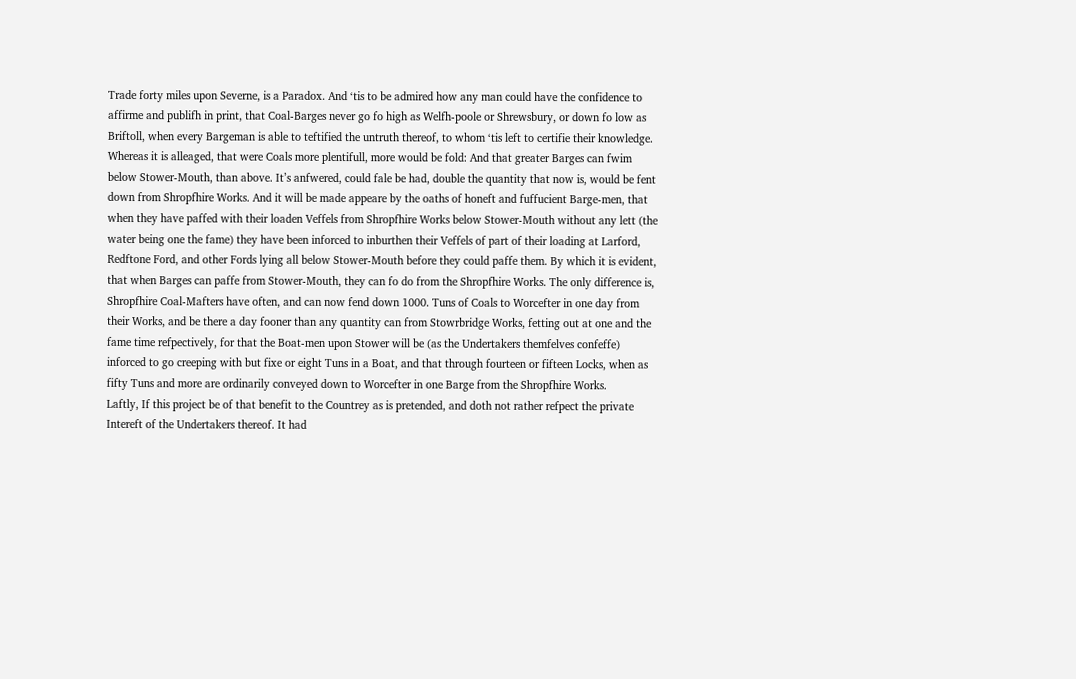Trade forty miles upon Severne, is a Paradox. And ‘tis to be admired how any man could have the confidence to affirme and publifh in print, that Coal-Barges never go fo high as Welfh-poole or Shrewsbury, or down fo low as Briftoll, when every Bargeman is able to teftified the untruth thereof, to whom ‘tis left to certifie their knowledge.
Whereas it is alleaged, that were Coals more plentifull, more would be fold: And that greater Barges can fwim below Stower-Mouth, than above. It’s anfwered, could fale be had, double the quantity that now is, would be fent down from Shropfhire Works. And it will be made appeare by the oaths of honeft and fuffucient Barge-men, that when they have paffed with their loaden Veffels from Shropfhire Works below Stower-Mouth without any lett (the water being one the fame) they have been inforced to inburthen their Veffels of part of their loading at Larford, Redftone Ford, and other Fords lying all below Stower-Mouth before they could paffe them. By which it is evident, that when Barges can paffe from Stower-Mouth, they can fo do from the Shropfhire Works. The only difference is, Shropfhire Coal-Mafters have often, and can now fend down 1000. Tuns of Coals to Worcefter in one day from their Works, and be there a day fooner than any quantity can from Stowrbridge Works, fetting out at one and the fame time refpectively, for that the Boat-men upon Stower will be (as the Undertakers themfelves confeffe) inforced to go creeping with but fixe or eight Tuns in a Boat, and that through fourteen or fifteen Locks, when as fifty Tuns and more are ordinarily conveyed down to Worcefter in one Barge from the Shropfhire Works.
Laftly, If this project be of that benefit to the Countrey as is pretended, and doth not rather refpect the private Intereft of the Undertakers thereof. It had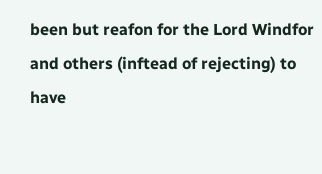been but reafon for the Lord Windfor and others (inftead of rejecting) to have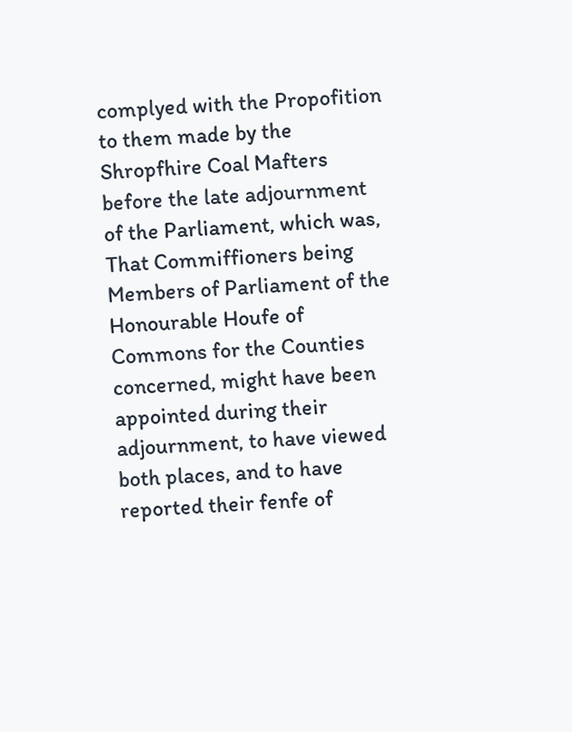complyed with the Propofition to them made by the Shropfhire Coal Mafters before the late adjournment of the Parliament, which was, That Commiffioners being Members of Parliament of the Honourable Houfe of Commons for the Counties concerned, might have been appointed during their adjournment, to have viewed both places, and to have reported their fenfe of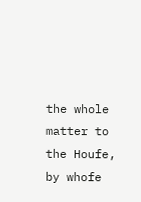the whole matter to the Houfe, by whofe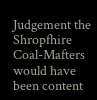Judgement the Shropfhire Coal-Mafters would have been content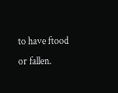to have ftood or fallen.